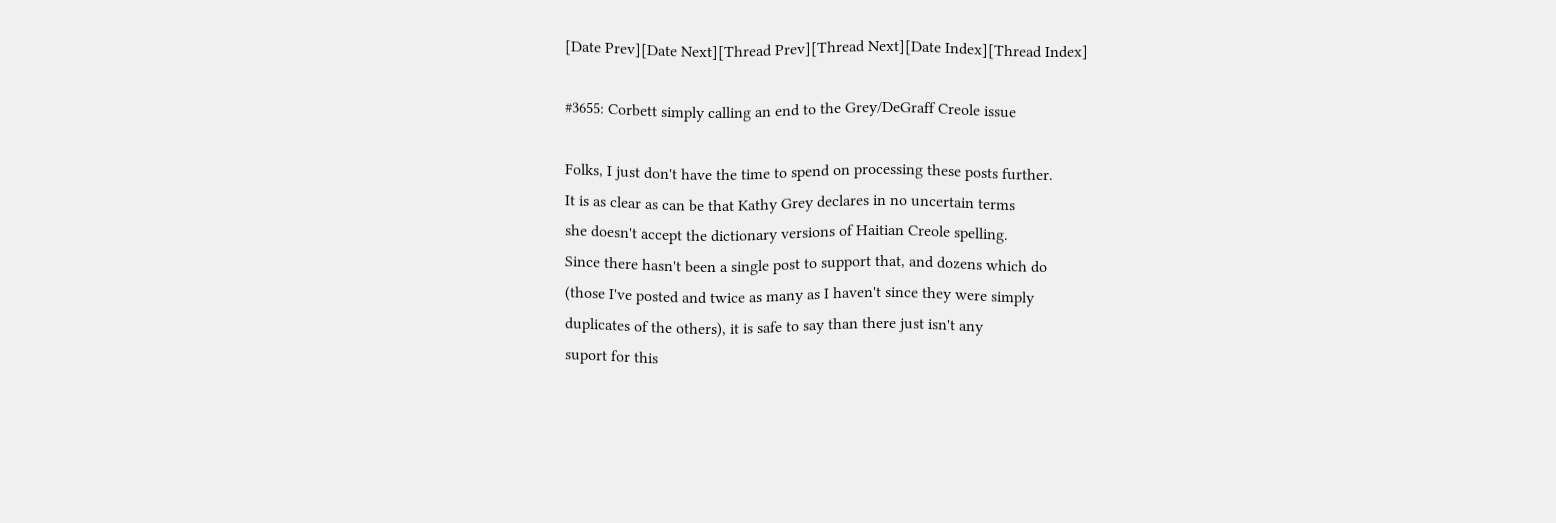[Date Prev][Date Next][Thread Prev][Thread Next][Date Index][Thread Index]

#3655: Corbett simply calling an end to the Grey/DeGraff Creole issue

Folks, I just don't have the time to spend on processing these posts further.
It is as clear as can be that Kathy Grey declares in no uncertain terms
she doesn't accept the dictionary versions of Haitian Creole spelling.
Since there hasn't been a single post to support that, and dozens which do
(those I've posted and twice as many as I haven't since they were simply
duplicates of the others), it is safe to say than there just isn't any
suport for this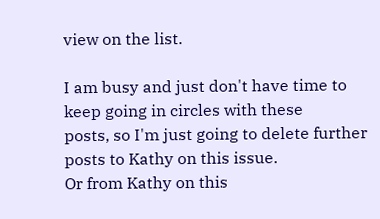view on the list.

I am busy and just don't have time to keep going in circles with these
posts, so I'm just going to delete further posts to Kathy on this issue.
Or from Kathy on this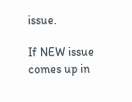issue.

If NEW issue comes up in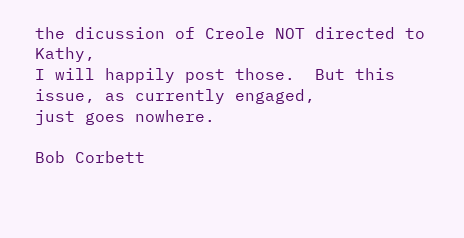the dicussion of Creole NOT directed to Kathy,
I will happily post those.  But this issue, as currently engaged,
just goes nowhere.

Bob Corbett